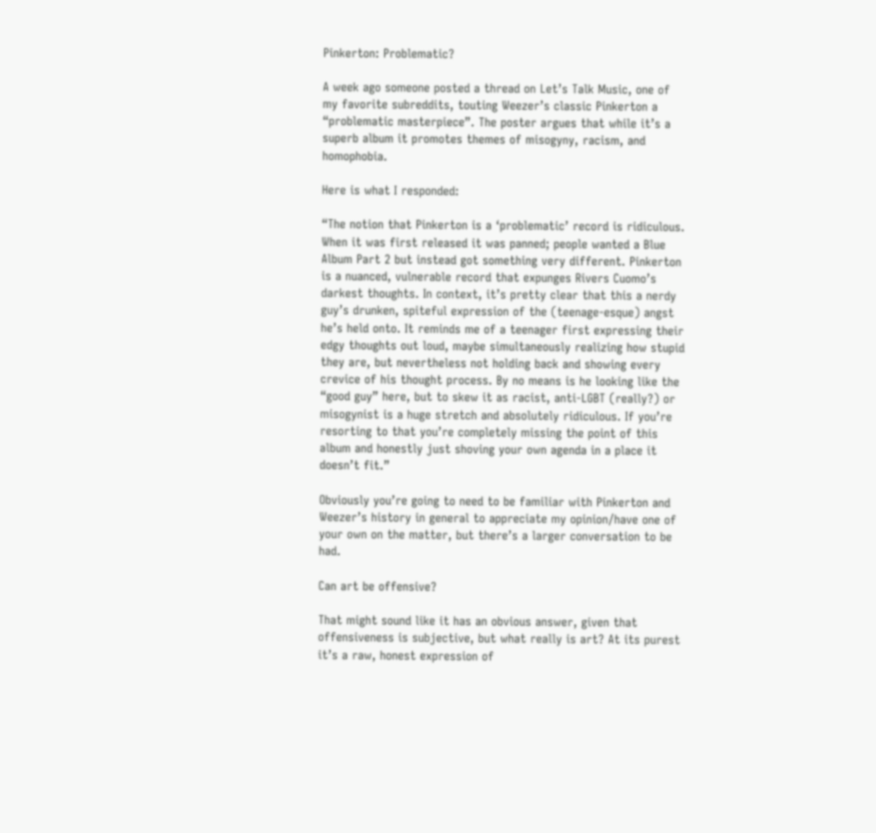Pinkerton: Problematic?

A week ago someone posted a thread on Let’s Talk Music, one of my favorite subreddits, touting Weezer’s classic Pinkerton a “problematic masterpiece”. The poster argues that while it’s a superb album it promotes themes of misogyny, racism, and homophobia.

Here is what I responded:

“The notion that Pinkerton is a ‘problematic’ record is ridiculous. When it was first released it was panned; people wanted a Blue Album Part 2 but instead got something very different. Pinkerton is a nuanced, vulnerable record that expunges Rivers Cuomo’s darkest thoughts. In context, it’s pretty clear that this a nerdy guy’s drunken, spiteful expression of the (teenage-esque) angst he’s held onto. It reminds me of a teenager first expressing their edgy thoughts out loud, maybe simultaneously realizing how stupid they are, but nevertheless not holding back and showing every crevice of his thought process. By no means is he looking like the “good guy” here, but to skew it as racist, anti-LGBT (really?) or misogynist is a huge stretch and absolutely ridiculous. If you’re resorting to that you’re completely missing the point of this album and honestly just shoving your own agenda in a place it doesn’t fit.”

Obviously you’re going to need to be familiar with Pinkerton and Weezer’s history in general to appreciate my opinion/have one of your own on the matter, but there’s a larger conversation to be had.

Can art be offensive?

That might sound like it has an obvious answer, given that offensiveness is subjective, but what really is art? At its purest it’s a raw, honest expression of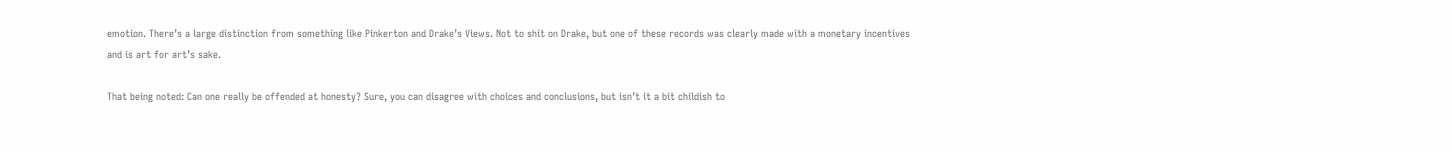emotion. There’s a large distinction from something like Pinkerton and Drake’s Views. Not to shit on Drake, but one of these records was clearly made with a monetary incentives and is art for art’s sake.

That being noted: Can one really be offended at honesty? Sure, you can disagree with choices and conclusions, but isn’t it a bit childish to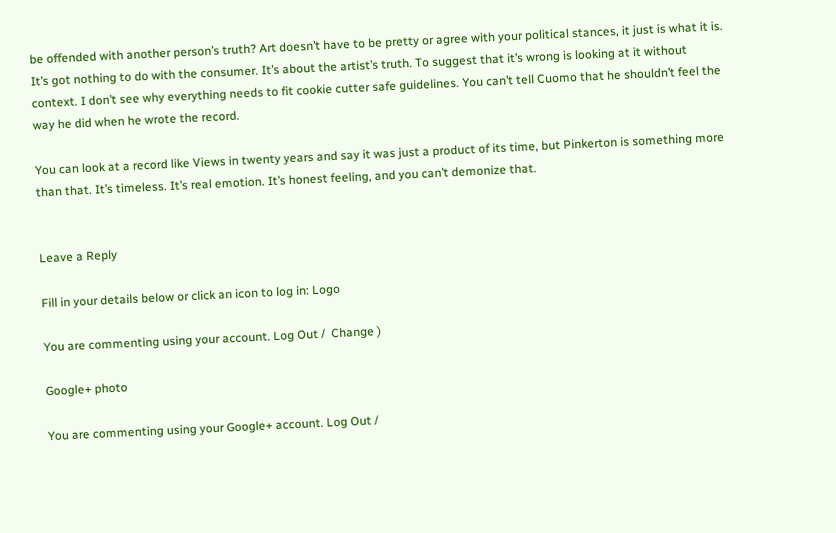be offended with another person’s truth? Art doesn’t have to be pretty or agree with your political stances, it just is what it is. It’s got nothing to do with the consumer. It’s about the artist’s truth. To suggest that it’s wrong is looking at it without context. I don’t see why everything needs to fit cookie cutter safe guidelines. You can’t tell Cuomo that he shouldn’t feel the way he did when he wrote the record.

You can look at a record like Views in twenty years and say it was just a product of its time, but Pinkerton is something more than that. It’s timeless. It’s real emotion. It’s honest feeling, and you can’t demonize that.


Leave a Reply

Fill in your details below or click an icon to log in: Logo

You are commenting using your account. Log Out /  Change )

Google+ photo

You are commenting using your Google+ account. Log Out /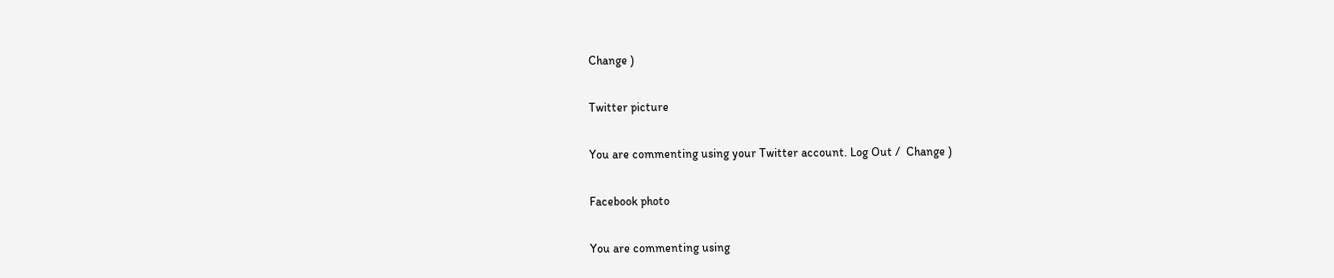Change )

Twitter picture

You are commenting using your Twitter account. Log Out /  Change )

Facebook photo

You are commenting using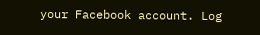your Facebook account. Log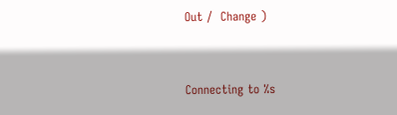Out /  Change )


Connecting to %s